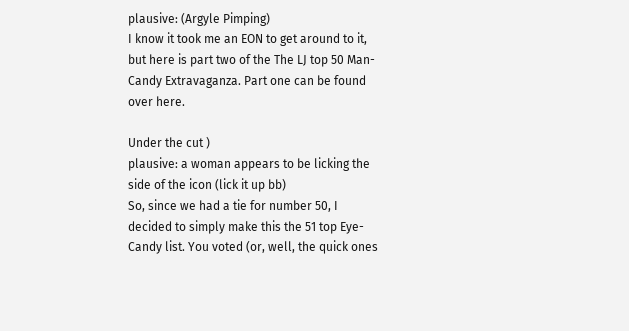plausive: (Argyle Pimping)
I know it took me an EON to get around to it, but here is part two of the The LJ top 50 Man-Candy Extravaganza. Part one can be found over here.

Under the cut )
plausive: a woman appears to be licking the side of the icon (lick it up bb)
So, since we had a tie for number 50, I decided to simply make this the 51 top Eye-Candy list. You voted (or, well, the quick ones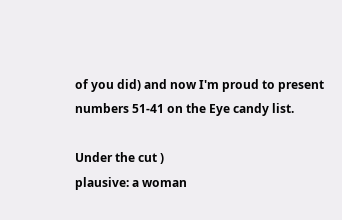of you did) and now I'm proud to present numbers 51-41 on the Eye candy list.

Under the cut )
plausive: a woman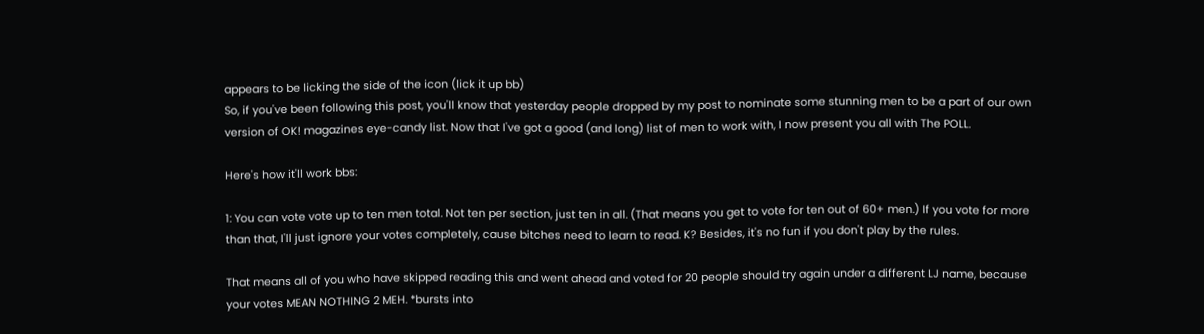appears to be licking the side of the icon (lick it up bb)
So, if you've been following this post, you'll know that yesterday people dropped by my post to nominate some stunning men to be a part of our own version of OK! magazines eye-candy list. Now that I've got a good (and long) list of men to work with, I now present you all with The POLL.

Here's how it'll work bbs:

1: You can vote vote up to ten men total. Not ten per section, just ten in all. (That means you get to vote for ten out of 60+ men.) If you vote for more than that, I'll just ignore your votes completely, cause bitches need to learn to read. K? Besides, it's no fun if you don't play by the rules.

That means all of you who have skipped reading this and went ahead and voted for 20 people should try again under a different LJ name, because your votes MEAN NOTHING 2 MEH. *bursts into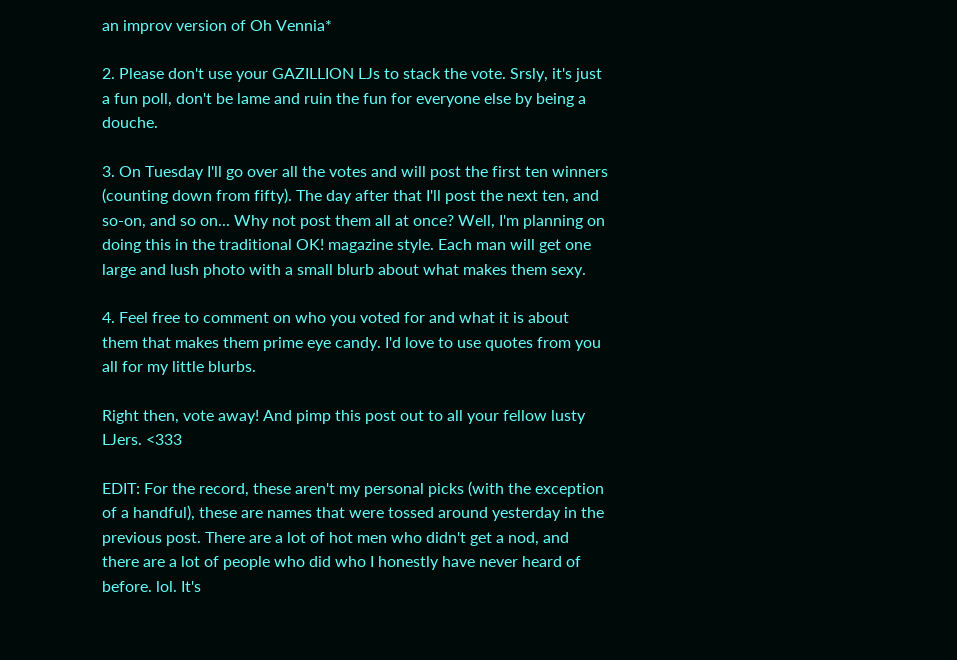an improv version of Oh Vennia*

2. Please don't use your GAZILLION LJs to stack the vote. Srsly, it's just a fun poll, don't be lame and ruin the fun for everyone else by being a douche.

3. On Tuesday I'll go over all the votes and will post the first ten winners (counting down from fifty). The day after that I'll post the next ten, and so-on, and so on... Why not post them all at once? Well, I'm planning on doing this in the traditional OK! magazine style. Each man will get one large and lush photo with a small blurb about what makes them sexy.

4. Feel free to comment on who you voted for and what it is about them that makes them prime eye candy. I'd love to use quotes from you all for my little blurbs.

Right then, vote away! And pimp this post out to all your fellow lusty LJers. <333

EDIT: For the record, these aren't my personal picks (with the exception of a handful), these are names that were tossed around yesterday in the previous post. There are a lot of hot men who didn't get a nod, and there are a lot of people who did who I honestly have never heard of before. lol. It's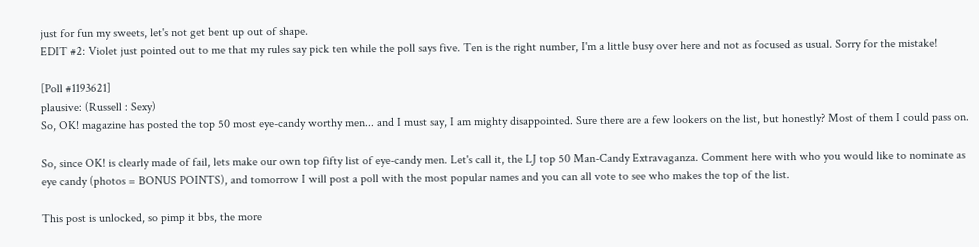just for fun my sweets, let's not get bent up out of shape.
EDIT #2: Violet just pointed out to me that my rules say pick ten while the poll says five. Ten is the right number, I'm a little busy over here and not as focused as usual. Sorry for the mistake!

[Poll #1193621]
plausive: (Russell : Sexy)
So, OK! magazine has posted the top 50 most eye-candy worthy men... and I must say, I am mighty disappointed. Sure there are a few lookers on the list, but honestly? Most of them I could pass on.

So, since OK! is clearly made of fail, lets make our own top fifty list of eye-candy men. Let's call it, the LJ top 50 Man-Candy Extravaganza. Comment here with who you would like to nominate as eye candy (photos = BONUS POINTS), and tomorrow I will post a poll with the most popular names and you can all vote to see who makes the top of the list.

This post is unlocked, so pimp it bbs, the more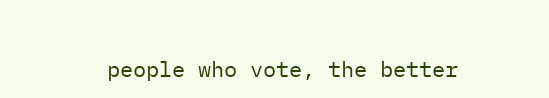people who vote, the better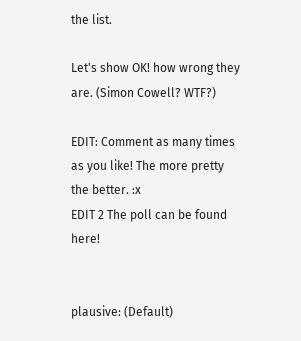the list.

Let's show OK! how wrong they are. (Simon Cowell? WTF?)

EDIT: Comment as many times as you like! The more pretty the better. :x
EDIT 2 The poll can be found here!


plausive: (Default)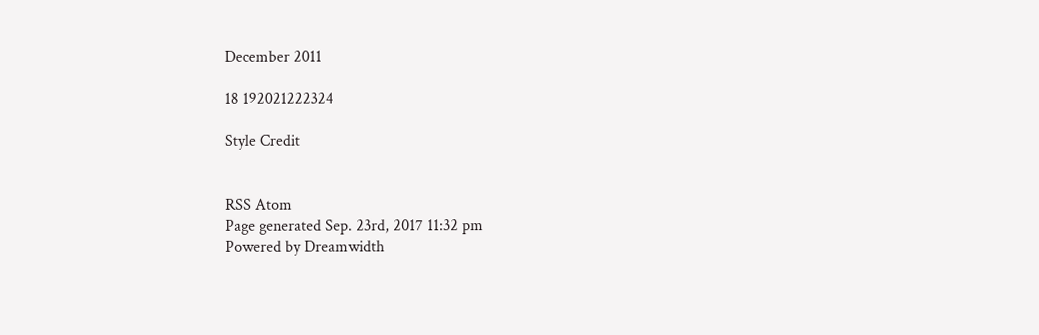December 2011

18 192021222324

Style Credit


RSS Atom
Page generated Sep. 23rd, 2017 11:32 pm
Powered by Dreamwidth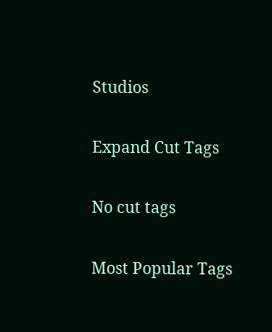Studios

Expand Cut Tags

No cut tags

Most Popular Tags